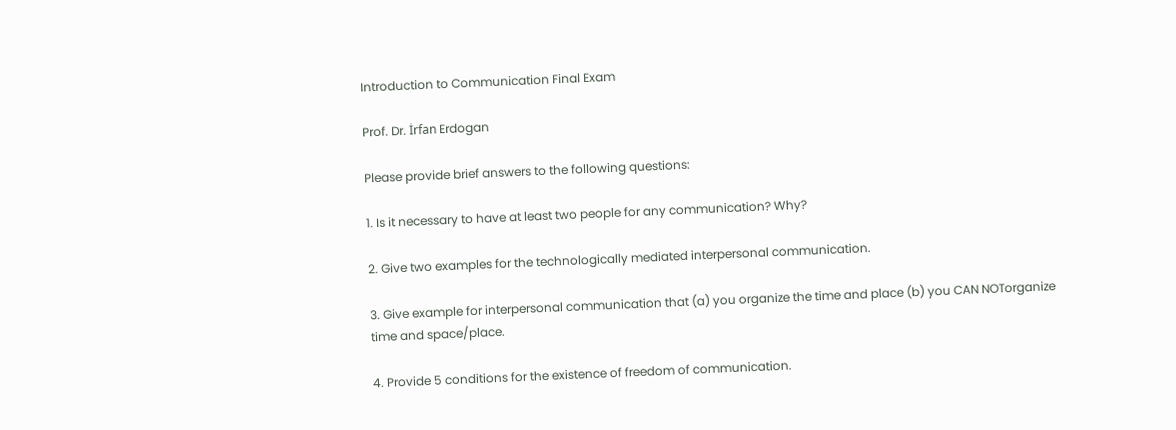Introduction to Communication Final Exam

Prof. Dr. İrfan Erdogan

Please provide brief answers to the following questions:

1. Is it necessary to have at least two people for any communication? Why?

2. Give two examples for the technologically mediated interpersonal communication.

3. Give example for interpersonal communication that (a) you organize the time and place (b) you CAN NOTorganize time and space/place.

4. Provide 5 conditions for the existence of freedom of communication.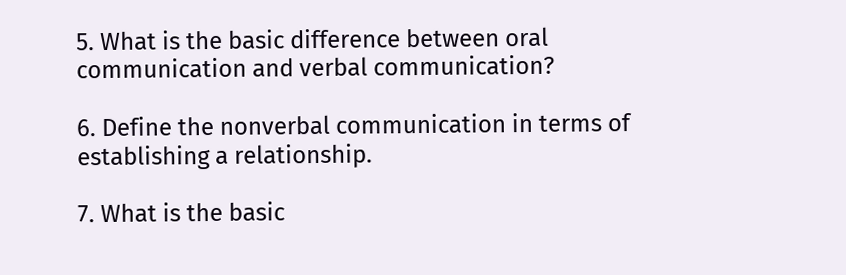5. What is the basic difference between oral communication and verbal communication?

6. Define the nonverbal communication in terms of establishing a relationship.

7. What is the basic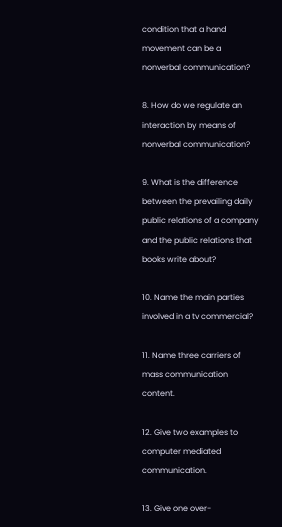condition that a hand movement can be a nonverbal communication?

8. How do we regulate an interaction by means of nonverbal communication?

9. What is the difference between the prevailing daily public relations of a company and the public relations that books write about?

10. Name the main parties involved in a tv commercial?

11. Name three carriers of mass communication content.

12. Give two examples to computer mediated communication.

13. Give one over-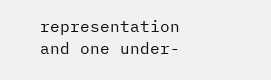representation and one under-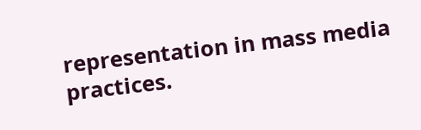representation in mass media practices.